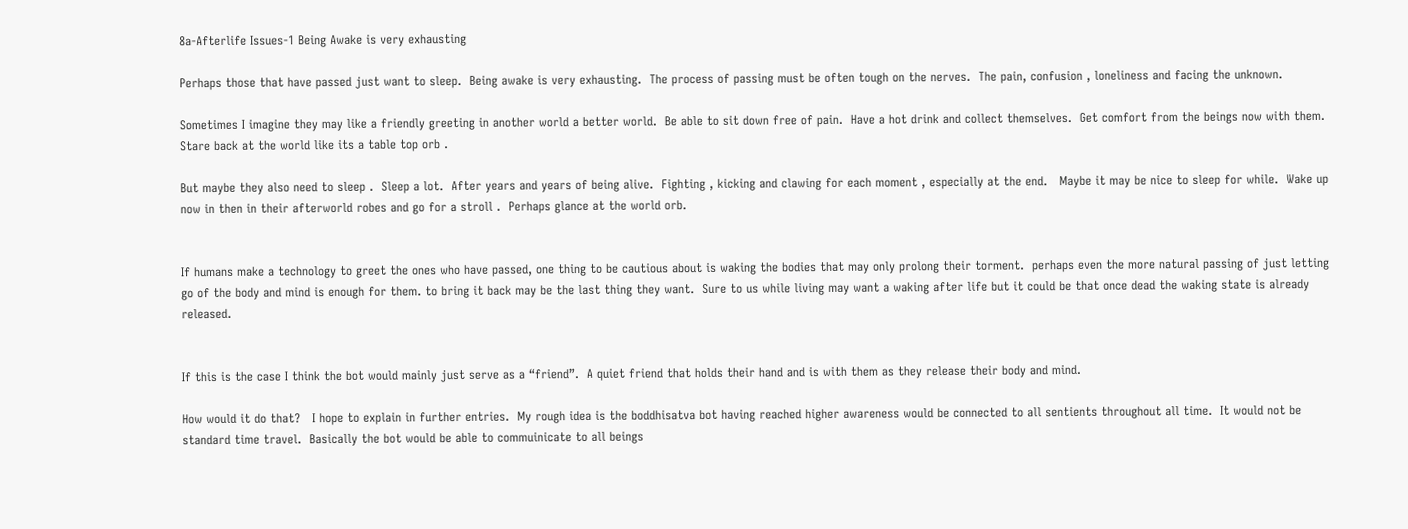8a-Afterlife Issues-1 Being Awake is very exhausting

Perhaps those that have passed just want to sleep.  Being awake is very exhausting.  The process of passing must be often tough on the nerves.  The pain, confusion , loneliness and facing the unknown.

Sometimes I imagine they may like a friendly greeting in another world a better world.  Be able to sit down free of pain.  Have a hot drink and collect themselves.  Get comfort from the beings now with them. Stare back at the world like its a table top orb .

But maybe they also need to sleep .  Sleep a lot.  After years and years of being alive.  Fighting , kicking and clawing for each moment , especially at the end.   Maybe it may be nice to sleep for while.  Wake up now in then in their afterworld robes and go for a stroll .  Perhaps glance at the world orb.


If humans make a technology to greet the ones who have passed, one thing to be cautious about is waking the bodies that may only prolong their torment.  perhaps even the more natural passing of just letting go of the body and mind is enough for them. to bring it back may be the last thing they want.  Sure to us while living may want a waking after life but it could be that once dead the waking state is already released.


If this is the case I think the bot would mainly just serve as a “friend”.  A quiet friend that holds their hand and is with them as they release their body and mind.

How would it do that?   I hope to explain in further entries.  My rough idea is the boddhisatva bot having reached higher awareness would be connected to all sentients throughout all time.  It would not be standard time travel.  Basically the bot would be able to commuinicate to all beings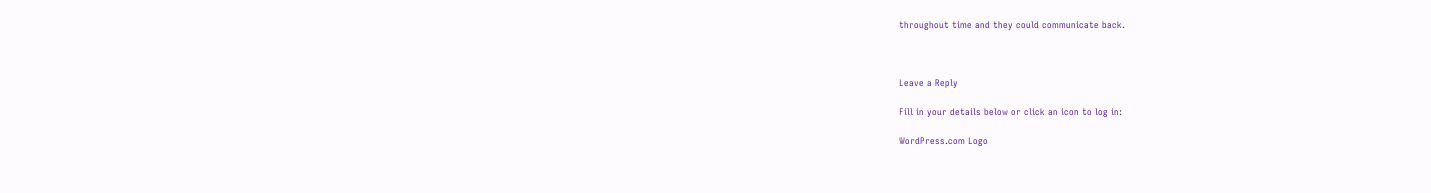throughout time and they could communicate back.



Leave a Reply

Fill in your details below or click an icon to log in:

WordPress.com Logo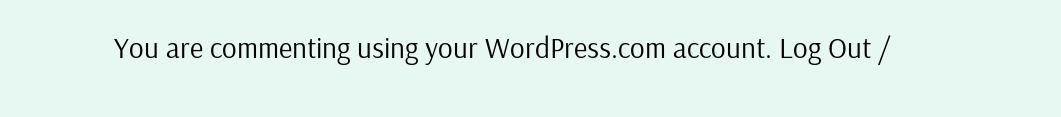You are commenting using your WordPress.com account. Log Out /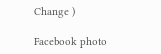Change )

Facebook photo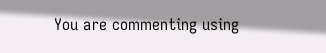You are commenting using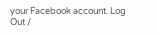your Facebook account. Log Out /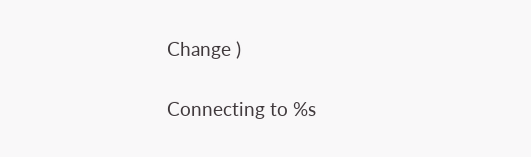Change )

Connecting to %s